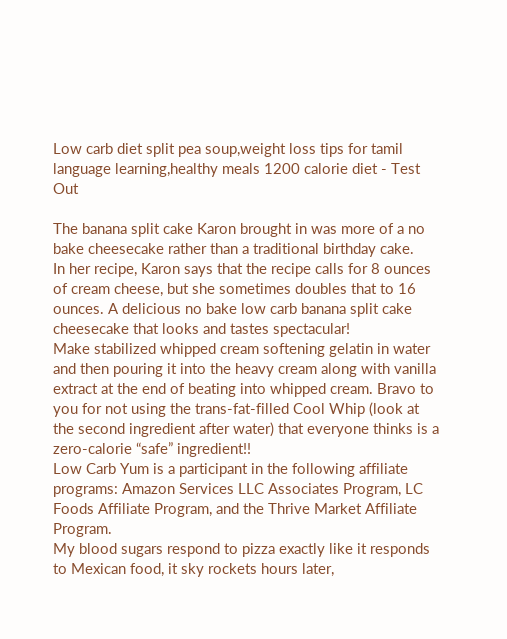Low carb diet split pea soup,weight loss tips for tamil language learning,healthy meals 1200 calorie diet - Test Out

The banana split cake Karon brought in was more of a no bake cheesecake rather than a traditional birthday cake.
In her recipe, Karon says that the recipe calls for 8 ounces of cream cheese, but she sometimes doubles that to 16 ounces. A delicious no bake low carb banana split cake cheesecake that looks and tastes spectacular!
Make stabilized whipped cream softening gelatin in water and then pouring it into the heavy cream along with vanilla extract at the end of beating into whipped cream. Bravo to you for not using the trans-fat-filled Cool Whip (look at the second ingredient after water) that everyone thinks is a zero-calorie “safe” ingredient!!
Low Carb Yum is a participant in the following affiliate programs: Amazon Services LLC Associates Program, LC Foods Affiliate Program, and the Thrive Market Affiliate Program.
My blood sugars respond to pizza exactly like it responds to Mexican food, it sky rockets hours later,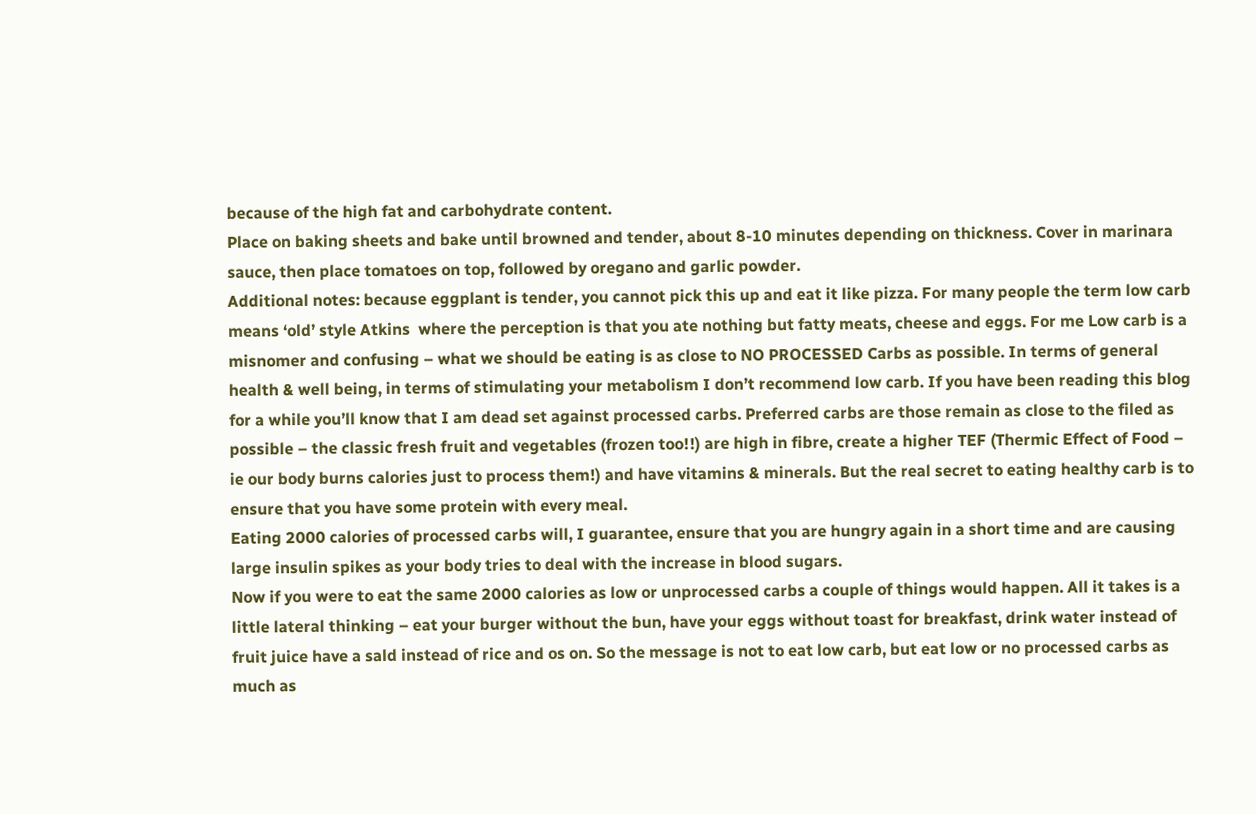because of the high fat and carbohydrate content.
Place on baking sheets and bake until browned and tender, about 8-10 minutes depending on thickness. Cover in marinara sauce, then place tomatoes on top, followed by oregano and garlic powder.
Additional notes: because eggplant is tender, you cannot pick this up and eat it like pizza. For many people the term low carb means ‘old’ style Atkins  where the perception is that you ate nothing but fatty meats, cheese and eggs. For me Low carb is a misnomer and confusing – what we should be eating is as close to NO PROCESSED Carbs as possible. In terms of general health & well being, in terms of stimulating your metabolism I don’t recommend low carb. If you have been reading this blog for a while you’ll know that I am dead set against processed carbs. Preferred carbs are those remain as close to the filed as possible – the classic fresh fruit and vegetables (frozen too!!) are high in fibre, create a higher TEF (Thermic Effect of Food – ie our body burns calories just to process them!) and have vitamins & minerals. But the real secret to eating healthy carb is to ensure that you have some protein with every meal.
Eating 2000 calories of processed carbs will, I guarantee, ensure that you are hungry again in a short time and are causing large insulin spikes as your body tries to deal with the increase in blood sugars.
Now if you were to eat the same 2000 calories as low or unprocessed carbs a couple of things would happen. All it takes is a little lateral thinking – eat your burger without the bun, have your eggs without toast for breakfast, drink water instead of fruit juice have a sald instead of rice and os on. So the message is not to eat low carb, but eat low or no processed carbs as much as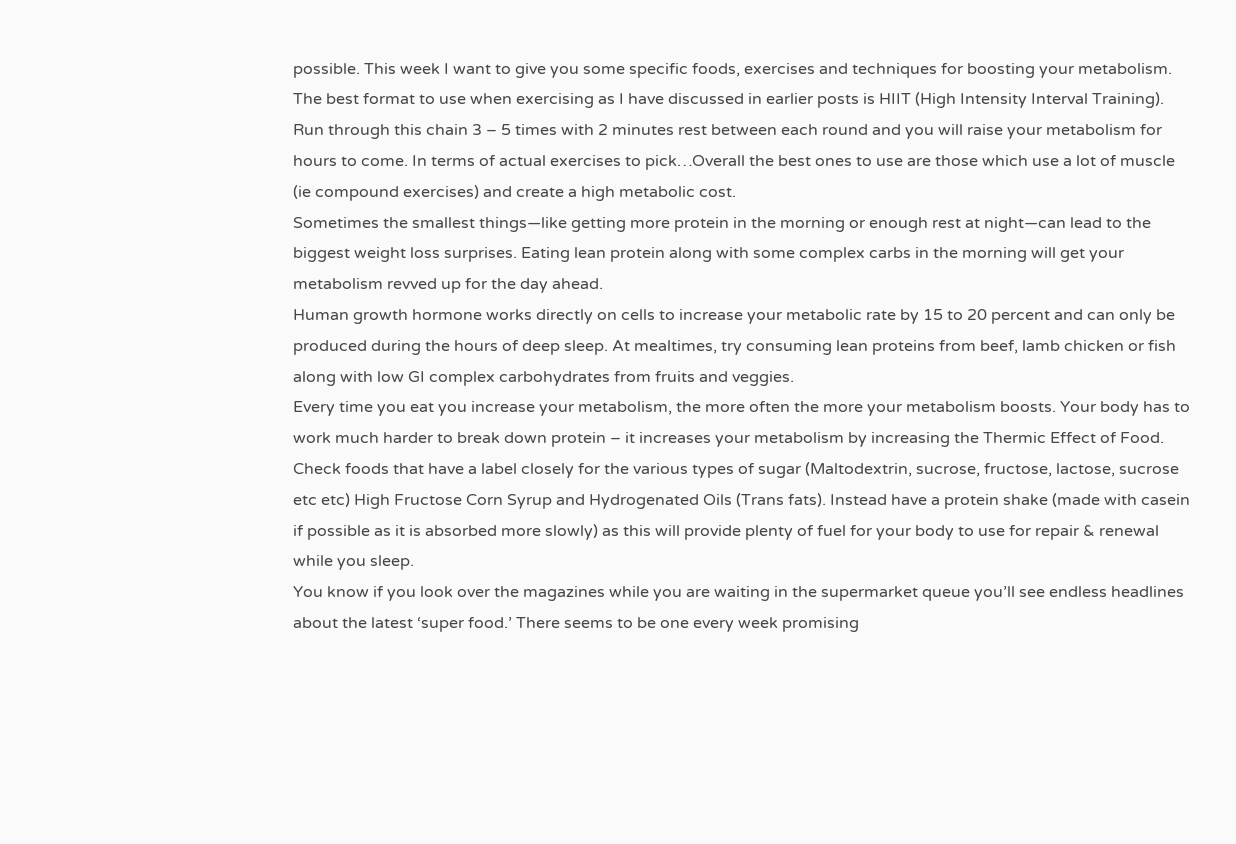possible. This week I want to give you some specific foods, exercises and techniques for boosting your metabolism. The best format to use when exercising as I have discussed in earlier posts is HIIT (High Intensity Interval Training). Run through this chain 3 – 5 times with 2 minutes rest between each round and you will raise your metabolism for hours to come. In terms of actual exercises to pick…Overall the best ones to use are those which use a lot of muscle (ie compound exercises) and create a high metabolic cost.
Sometimes the smallest things—like getting more protein in the morning or enough rest at night—can lead to the biggest weight loss surprises. Eating lean protein along with some complex carbs in the morning will get your metabolism revved up for the day ahead.
Human growth hormone works directly on cells to increase your metabolic rate by 15 to 20 percent and can only be produced during the hours of deep sleep. At mealtimes, try consuming lean proteins from beef, lamb chicken or fish along with low GI complex carbohydrates from fruits and veggies.
Every time you eat you increase your metabolism, the more often the more your metabolism boosts. Your body has to work much harder to break down protein – it increases your metabolism by increasing the Thermic Effect of Food.
Check foods that have a label closely for the various types of sugar (Maltodextrin, sucrose, fructose, lactose, sucrose etc etc) High Fructose Corn Syrup and Hydrogenated Oils (Trans fats). Instead have a protein shake (made with casein if possible as it is absorbed more slowly) as this will provide plenty of fuel for your body to use for repair & renewal while you sleep.
You know if you look over the magazines while you are waiting in the supermarket queue you’ll see endless headlines about the latest ‘super food.’ There seems to be one every week promising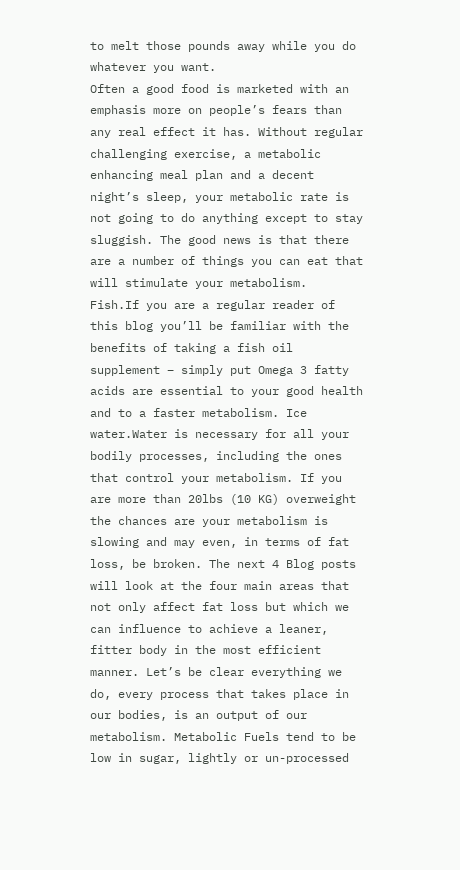to melt those pounds away while you do whatever you want.
Often a good food is marketed with an emphasis more on people’s fears than any real effect it has. Without regular challenging exercise, a metabolic enhancing meal plan and a decent night’s sleep, your metabolic rate is not going to do anything except to stay sluggish. The good news is that there are a number of things you can eat that will stimulate your metabolism.
Fish.If you are a regular reader of this blog you’ll be familiar with the benefits of taking a fish oil supplement – simply put Omega 3 fatty acids are essential to your good health and to a faster metabolism. Ice water.Water is necessary for all your bodily processes, including the ones that control your metabolism. If you are more than 20lbs (10 KG) overweight the chances are your metabolism is slowing and may even, in terms of fat loss, be broken. The next 4 Blog posts will look at the four main areas that not only affect fat loss but which we can influence to achieve a leaner, fitter body in the most efficient manner. Let’s be clear everything we do, every process that takes place in our bodies, is an output of our metabolism. Metabolic Fuels tend to be low in sugar, lightly or un-processed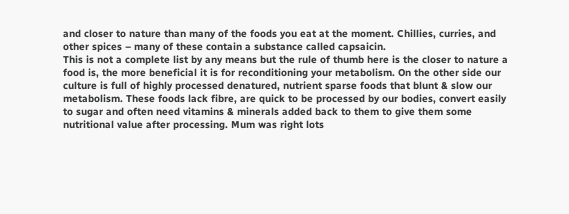and closer to nature than many of the foods you eat at the moment. Chillies, curries, and other spices – many of these contain a substance called capsaicin.
This is not a complete list by any means but the rule of thumb here is the closer to nature a food is, the more beneficial it is for reconditioning your metabolism. On the other side our culture is full of highly processed denatured, nutrient sparse foods that blunt & slow our metabolism. These foods lack fibre, are quick to be processed by our bodies, convert easily to sugar and often need vitamins & minerals added back to them to give them some nutritional value after processing. Mum was right lots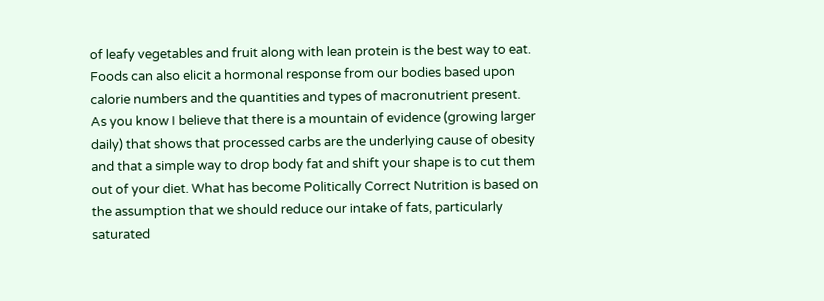of leafy vegetables and fruit along with lean protein is the best way to eat.
Foods can also elicit a hormonal response from our bodies based upon calorie numbers and the quantities and types of macronutrient present.
As you know I believe that there is a mountain of evidence (growing larger daily) that shows that processed carbs are the underlying cause of obesity and that a simple way to drop body fat and shift your shape is to cut them out of your diet. What has become Politically Correct Nutrition is based on the assumption that we should reduce our intake of fats, particularly saturated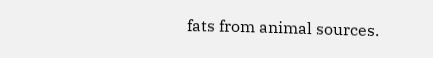fats from animal sources.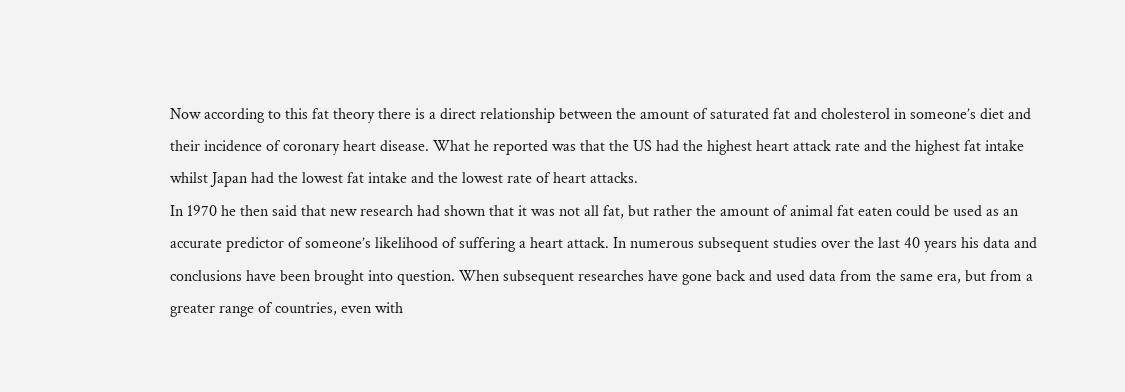Now according to this fat theory there is a direct relationship between the amount of saturated fat and cholesterol in someone’s diet and their incidence of coronary heart disease. What he reported was that the US had the highest heart attack rate and the highest fat intake whilst Japan had the lowest fat intake and the lowest rate of heart attacks.
In 1970 he then said that new research had shown that it was not all fat, but rather the amount of animal fat eaten could be used as an accurate predictor of someone’s likelihood of suffering a heart attack. In numerous subsequent studies over the last 40 years his data and conclusions have been brought into question. When subsequent researches have gone back and used data from the same era, but from a greater range of countries, even with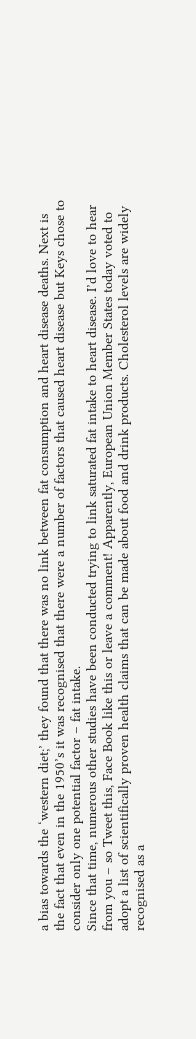a bias towards the ‘western diet;’ they found that there was no link between fat consumption and heart disease deaths. Next is the fact that even in the 1950’s it was recognised that there were a number of factors that caused heart disease but Keys chose to consider only one potential factor – fat intake.
Since that time, numerous other studies have been conducted trying to link saturated fat intake to heart disease. I’d love to hear from you – so Tweet this, Face Book like this or leave a comment! Apparently, European Union Member States today voted to adopt a list of scientifically proven health claims that can be made about food and drink products. Cholesterol levels are widely recognised as a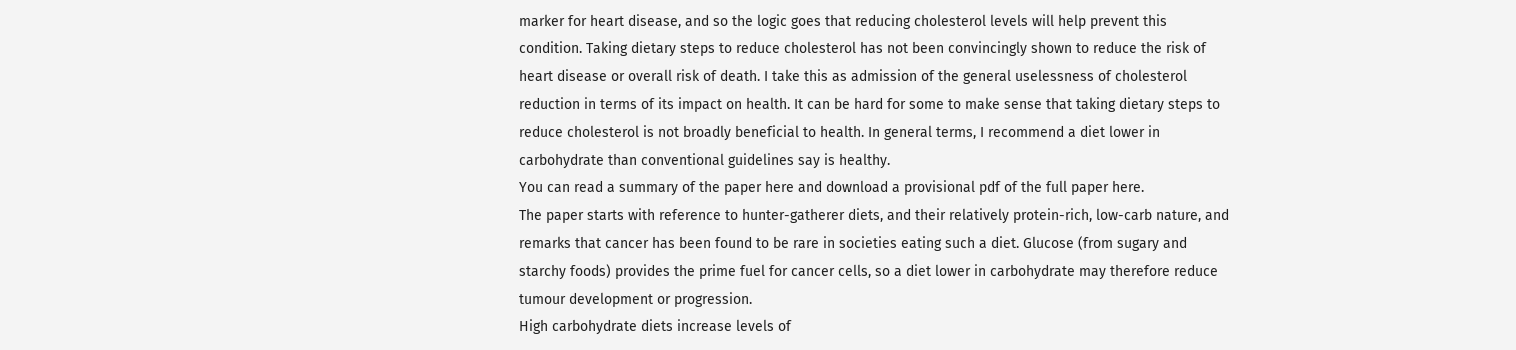marker for heart disease, and so the logic goes that reducing cholesterol levels will help prevent this condition. Taking dietary steps to reduce cholesterol has not been convincingly shown to reduce the risk of heart disease or overall risk of death. I take this as admission of the general uselessness of cholesterol reduction in terms of its impact on health. It can be hard for some to make sense that taking dietary steps to reduce cholesterol is not broadly beneficial to health. In general terms, I recommend a diet lower in carbohydrate than conventional guidelines say is healthy.
You can read a summary of the paper here and download a provisional pdf of the full paper here.
The paper starts with reference to hunter-gatherer diets, and their relatively protein-rich, low-carb nature, and remarks that cancer has been found to be rare in societies eating such a diet. Glucose (from sugary and starchy foods) provides the prime fuel for cancer cells, so a diet lower in carbohydrate may therefore reduce tumour development or progression.
High carbohydrate diets increase levels of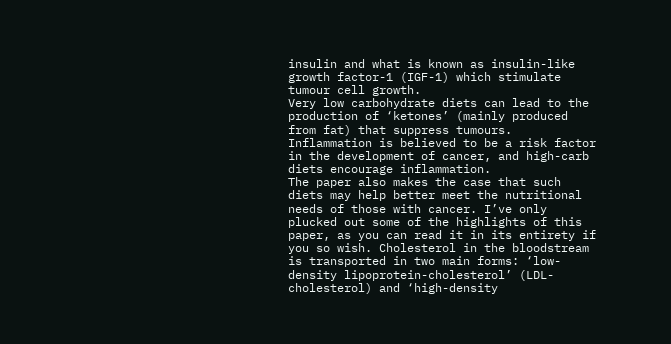insulin and what is known as insulin-like growth factor-1 (IGF-1) which stimulate tumour cell growth.
Very low carbohydrate diets can lead to the production of ‘ketones’ (mainly produced from fat) that suppress tumours. Inflammation is believed to be a risk factor in the development of cancer, and high-carb diets encourage inflammation.
The paper also makes the case that such diets may help better meet the nutritional needs of those with cancer. I’ve only plucked out some of the highlights of this paper, as you can read it in its entirety if you so wish. Cholesterol in the bloodstream is transported in two main forms: ‘low-density lipoprotein-cholesterol’ (LDL-cholesterol) and ‘high-density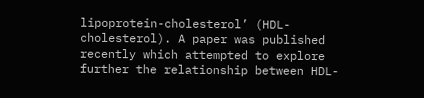lipoprotein-cholesterol’ (HDL-cholesterol). A paper was published recently which attempted to explore further the relationship between HDL-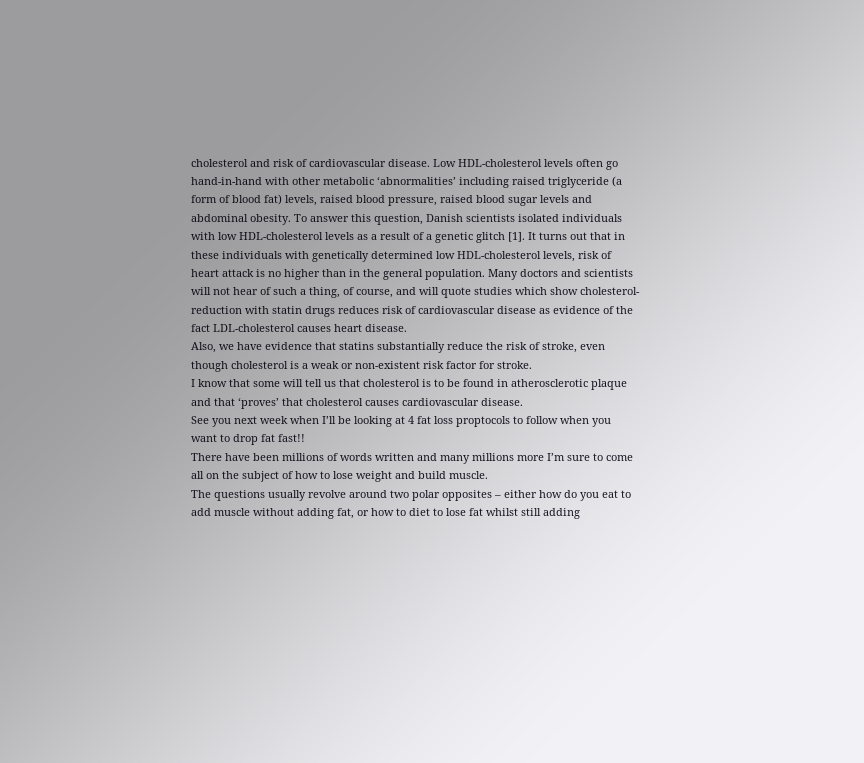cholesterol and risk of cardiovascular disease. Low HDL-cholesterol levels often go hand-in-hand with other metabolic ‘abnormalities’ including raised triglyceride (a form of blood fat) levels, raised blood pressure, raised blood sugar levels and abdominal obesity. To answer this question, Danish scientists isolated individuals with low HDL-cholesterol levels as a result of a genetic glitch [1]. It turns out that in these individuals with genetically determined low HDL-cholesterol levels, risk of heart attack is no higher than in the general population. Many doctors and scientists will not hear of such a thing, of course, and will quote studies which show cholesterol-reduction with statin drugs reduces risk of cardiovascular disease as evidence of the fact LDL-cholesterol causes heart disease.
Also, we have evidence that statins substantially reduce the risk of stroke, even though cholesterol is a weak or non-existent risk factor for stroke.
I know that some will tell us that cholesterol is to be found in atherosclerotic plaque and that ‘proves’ that cholesterol causes cardiovascular disease.
See you next week when I’ll be looking at 4 fat loss proptocols to follow when you want to drop fat fast!!
There have been millions of words written and many millions more I’m sure to come all on the subject of how to lose weight and build muscle.
The questions usually revolve around two polar opposites – either how do you eat to add muscle without adding fat, or how to diet to lose fat whilst still adding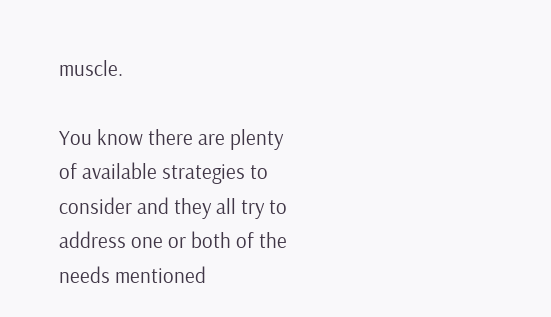muscle.

You know there are plenty of available strategies to consider and they all try to address one or both of the needs mentioned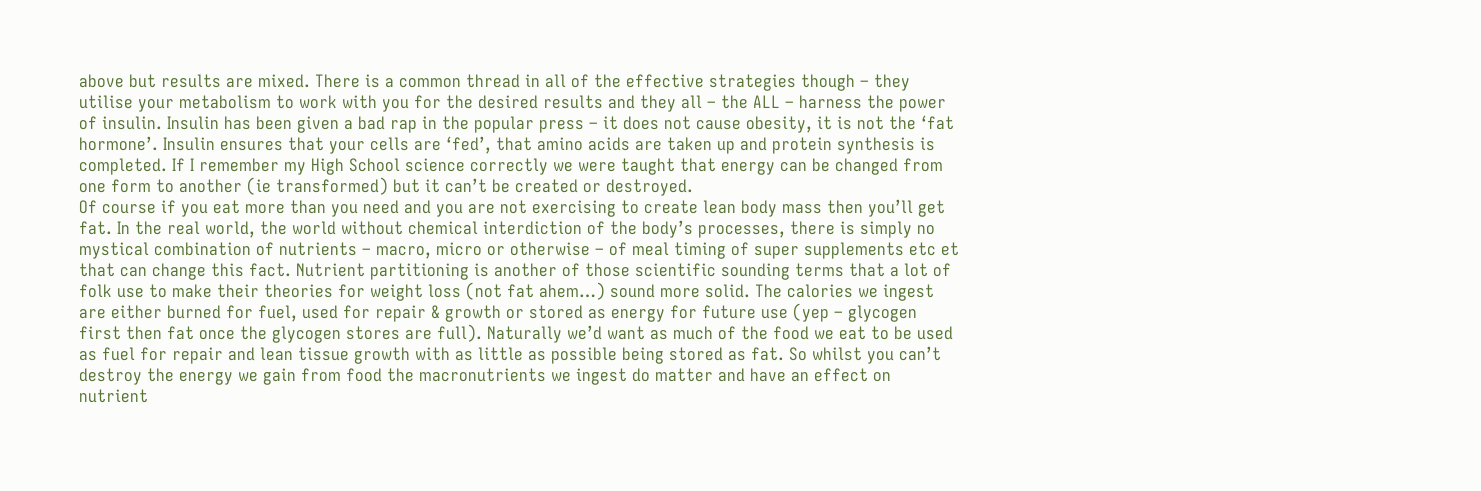above but results are mixed. There is a common thread in all of the effective strategies though – they utilise your metabolism to work with you for the desired results and they all – the ALL – harness the power of insulin. Insulin has been given a bad rap in the popular press – it does not cause obesity, it is not the ‘fat hormone’. Insulin ensures that your cells are ‘fed’, that amino acids are taken up and protein synthesis is completed. If I remember my High School science correctly we were taught that energy can be changed from one form to another (ie transformed) but it can’t be created or destroyed.
Of course if you eat more than you need and you are not exercising to create lean body mass then you’ll get fat. In the real world, the world without chemical interdiction of the body’s processes, there is simply no mystical combination of nutrients – macro, micro or otherwise – of meal timing of super supplements etc et that can change this fact. Nutrient partitioning is another of those scientific sounding terms that a lot of folk use to make their theories for weight loss (not fat ahem…) sound more solid. The calories we ingest are either burned for fuel, used for repair & growth or stored as energy for future use (yep – glycogen first then fat once the glycogen stores are full). Naturally we’d want as much of the food we eat to be used as fuel for repair and lean tissue growth with as little as possible being stored as fat. So whilst you can’t destroy the energy we gain from food the macronutrients we ingest do matter and have an effect on nutrient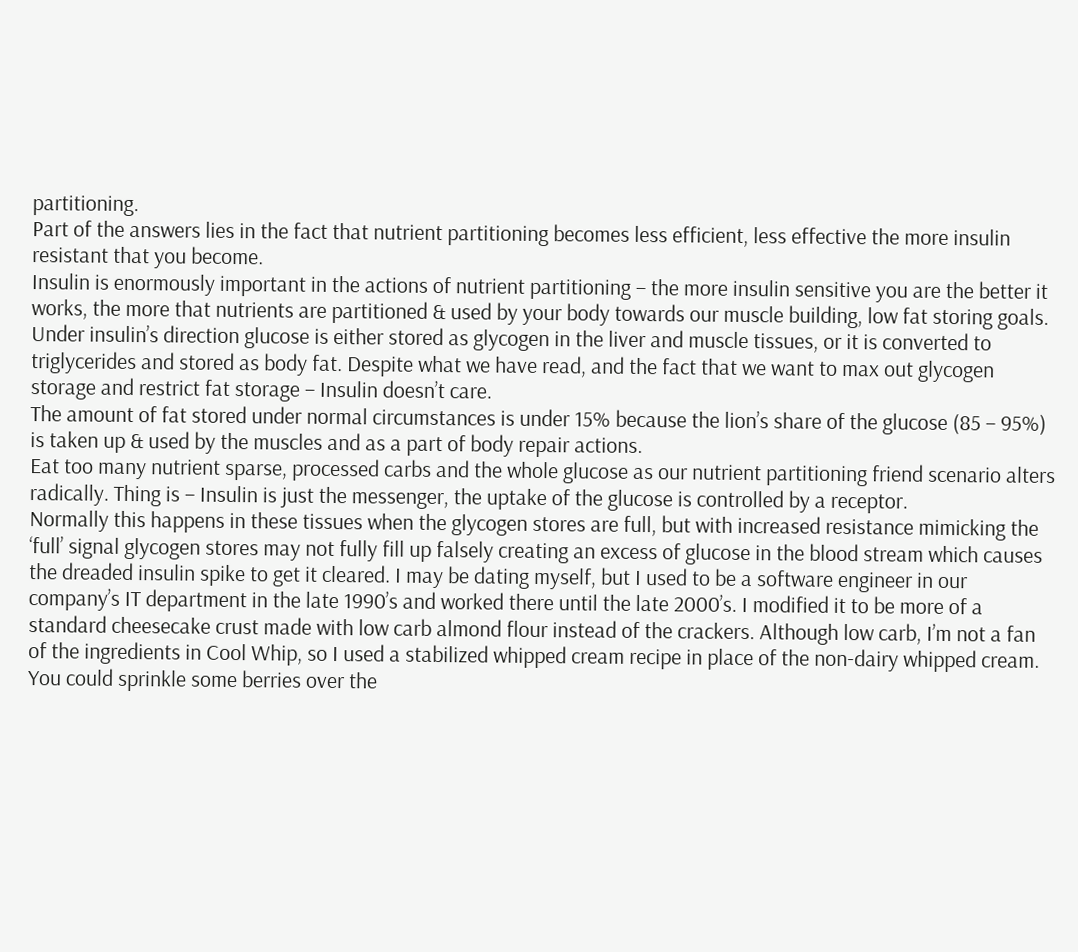partitioning.
Part of the answers lies in the fact that nutrient partitioning becomes less efficient, less effective the more insulin resistant that you become.
Insulin is enormously important in the actions of nutrient partitioning – the more insulin sensitive you are the better it works, the more that nutrients are partitioned & used by your body towards our muscle building, low fat storing goals. Under insulin’s direction glucose is either stored as glycogen in the liver and muscle tissues, or it is converted to triglycerides and stored as body fat. Despite what we have read, and the fact that we want to max out glycogen storage and restrict fat storage – Insulin doesn’t care.
The amount of fat stored under normal circumstances is under 15% because the lion’s share of the glucose (85 – 95%) is taken up & used by the muscles and as a part of body repair actions.
Eat too many nutrient sparse, processed carbs and the whole glucose as our nutrient partitioning friend scenario alters radically. Thing is – Insulin is just the messenger, the uptake of the glucose is controlled by a receptor.
Normally this happens in these tissues when the glycogen stores are full, but with increased resistance mimicking the ‘full’ signal glycogen stores may not fully fill up falsely creating an excess of glucose in the blood stream which causes the dreaded insulin spike to get it cleared. I may be dating myself, but I used to be a software engineer in our company’s IT department in the late 1990’s and worked there until the late 2000’s. I modified it to be more of a standard cheesecake crust made with low carb almond flour instead of the crackers. Although low carb, I’m not a fan of the ingredients in Cool Whip, so I used a stabilized whipped cream recipe in place of the non-dairy whipped cream.
You could sprinkle some berries over the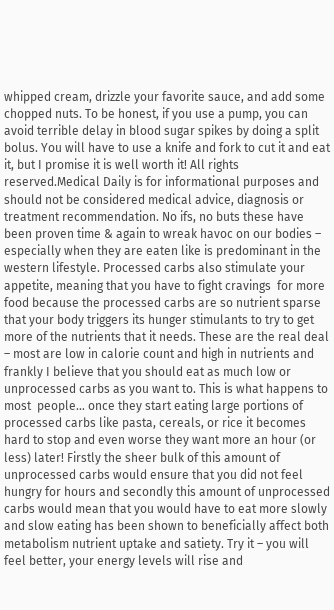whipped cream, drizzle your favorite sauce, and add some chopped nuts. To be honest, if you use a pump, you can avoid terrible delay in blood sugar spikes by doing a split bolus. You will have to use a knife and fork to cut it and eat it, but I promise it is well worth it! All rights reserved.Medical Daily is for informational purposes and should not be considered medical advice, diagnosis or treatment recommendation. No ifs, no buts these have been proven time & again to wreak havoc on our bodies – especially when they are eaten like is predominant in the western lifestyle. Processed carbs also stimulate your appetite, meaning that you have to fight cravings  for more food because the processed carbs are so nutrient sparse that your body triggers its hunger stimulants to try to get more of the nutrients that it needs. These are the real deal – most are low in calorie count and high in nutrients and frankly I believe that you should eat as much low or unprocessed carbs as you want to. This is what happens to most  people… once they start eating large portions of processed carbs like pasta, cereals, or rice it becomes hard to stop and even worse they want more an hour (or less) later! Firstly the sheer bulk of this amount of unprocessed carbs would ensure that you did not feel hungry for hours and secondly this amount of unprocessed carbs would mean that you would have to eat more slowly and slow eating has been shown to beneficially affect both metabolism nutrient uptake and satiety. Try it – you will feel better, your energy levels will rise and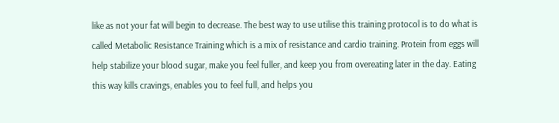like as not your fat will begin to decrease. The best way to use utilise this training protocol is to do what is called Metabolic Resistance Training which is a mix of resistance and cardio training. Protein from eggs will help stabilize your blood sugar, make you feel fuller, and keep you from overeating later in the day. Eating this way kills cravings, enables you to feel full, and helps you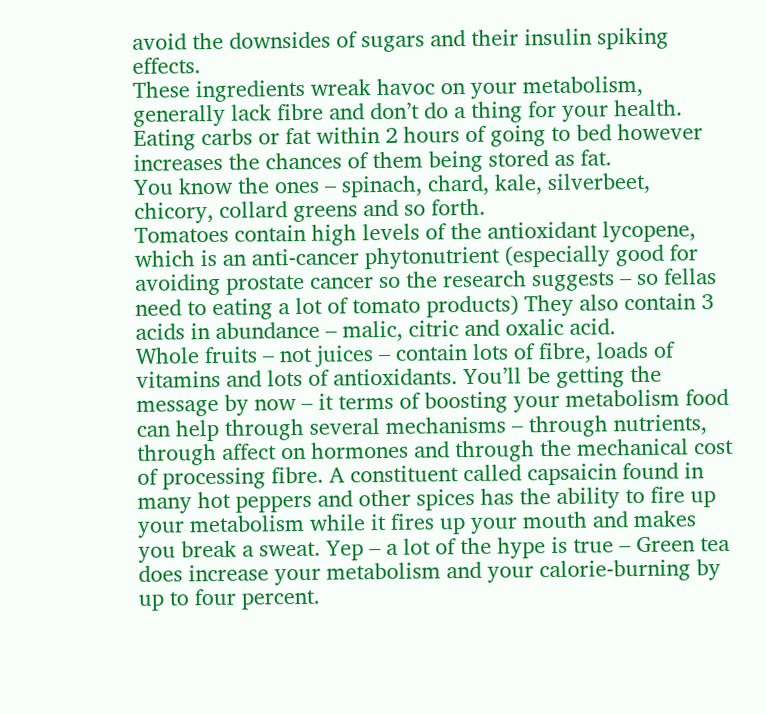avoid the downsides of sugars and their insulin spiking effects.
These ingredients wreak havoc on your metabolism, generally lack fibre and don’t do a thing for your health. Eating carbs or fat within 2 hours of going to bed however increases the chances of them being stored as fat.
You know the ones – spinach, chard, kale, silverbeet, chicory, collard greens and so forth.
Tomatoes contain high levels of the antioxidant lycopene, which is an anti-cancer phytonutrient (especially good for avoiding prostate cancer so the research suggests – so fellas need to eating a lot of tomato products) They also contain 3 acids in abundance – malic, citric and oxalic acid.
Whole fruits – not juices – contain lots of fibre, loads of vitamins and lots of antioxidants. You’ll be getting the message by now – it terms of boosting your metabolism food can help through several mechanisms – through nutrients, through affect on hormones and through the mechanical cost of processing fibre. A constituent called capsaicin found in many hot peppers and other spices has the ability to fire up your metabolism while it fires up your mouth and makes you break a sweat. Yep – a lot of the hype is true – Green tea does increase your metabolism and your calorie-burning by up to four percent.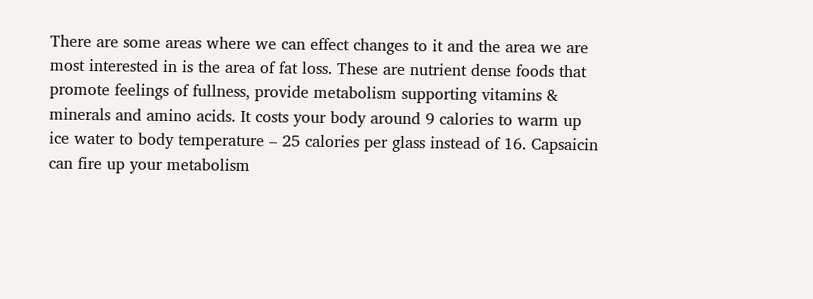There are some areas where we can effect changes to it and the area we are most interested in is the area of fat loss. These are nutrient dense foods that promote feelings of fullness, provide metabolism supporting vitamins & minerals and amino acids. It costs your body around 9 calories to warm up ice water to body temperature – 25 calories per glass instead of 16. Capsaicin can fire up your metabolism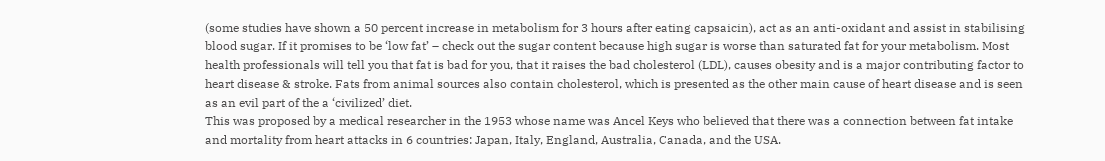(some studies have shown a 50 percent increase in metabolism for 3 hours after eating capsaicin), act as an anti-oxidant and assist in stabilising blood sugar. If it promises to be ‘low fat’ – check out the sugar content because high sugar is worse than saturated fat for your metabolism. Most health professionals will tell you that fat is bad for you, that it raises the bad cholesterol (LDL), causes obesity and is a major contributing factor to heart disease & stroke. Fats from animal sources also contain cholesterol, which is presented as the other main cause of heart disease and is seen as an evil part of the a ‘civilized’ diet.
This was proposed by a medical researcher in the 1953 whose name was Ancel Keys who believed that there was a connection between fat intake and mortality from heart attacks in 6 countries: Japan, Italy, England, Australia, Canada, and the USA.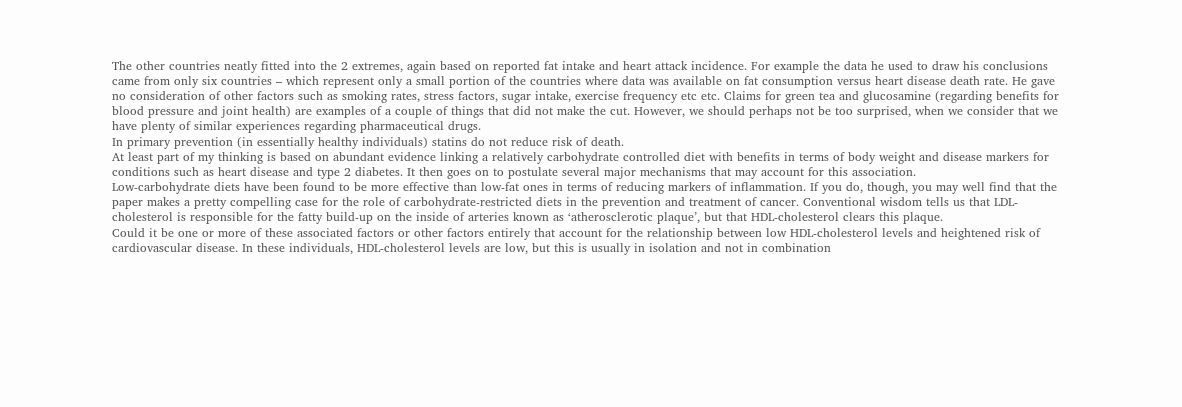The other countries neatly fitted into the 2 extremes, again based on reported fat intake and heart attack incidence. For example the data he used to draw his conclusions came from only six countries – which represent only a small portion of the countries where data was available on fat consumption versus heart disease death rate. He gave no consideration of other factors such as smoking rates, stress factors, sugar intake, exercise frequency etc etc. Claims for green tea and glucosamine (regarding benefits for blood pressure and joint health) are examples of a couple of things that did not make the cut. However, we should perhaps not be too surprised, when we consider that we have plenty of similar experiences regarding pharmaceutical drugs.
In primary prevention (in essentially healthy individuals) statins do not reduce risk of death.
At least part of my thinking is based on abundant evidence linking a relatively carbohydrate controlled diet with benefits in terms of body weight and disease markers for conditions such as heart disease and type 2 diabetes. It then goes on to postulate several major mechanisms that may account for this association.
Low-carbohydrate diets have been found to be more effective than low-fat ones in terms of reducing markers of inflammation. If you do, though, you may well find that the paper makes a pretty compelling case for the role of carbohydrate-restricted diets in the prevention and treatment of cancer. Conventional wisdom tells us that LDL-cholesterol is responsible for the fatty build-up on the inside of arteries known as ‘atherosclerotic plaque’, but that HDL-cholesterol clears this plaque.
Could it be one or more of these associated factors or other factors entirely that account for the relationship between low HDL-cholesterol levels and heightened risk of cardiovascular disease. In these individuals, HDL-cholesterol levels are low, but this is usually in isolation and not in combination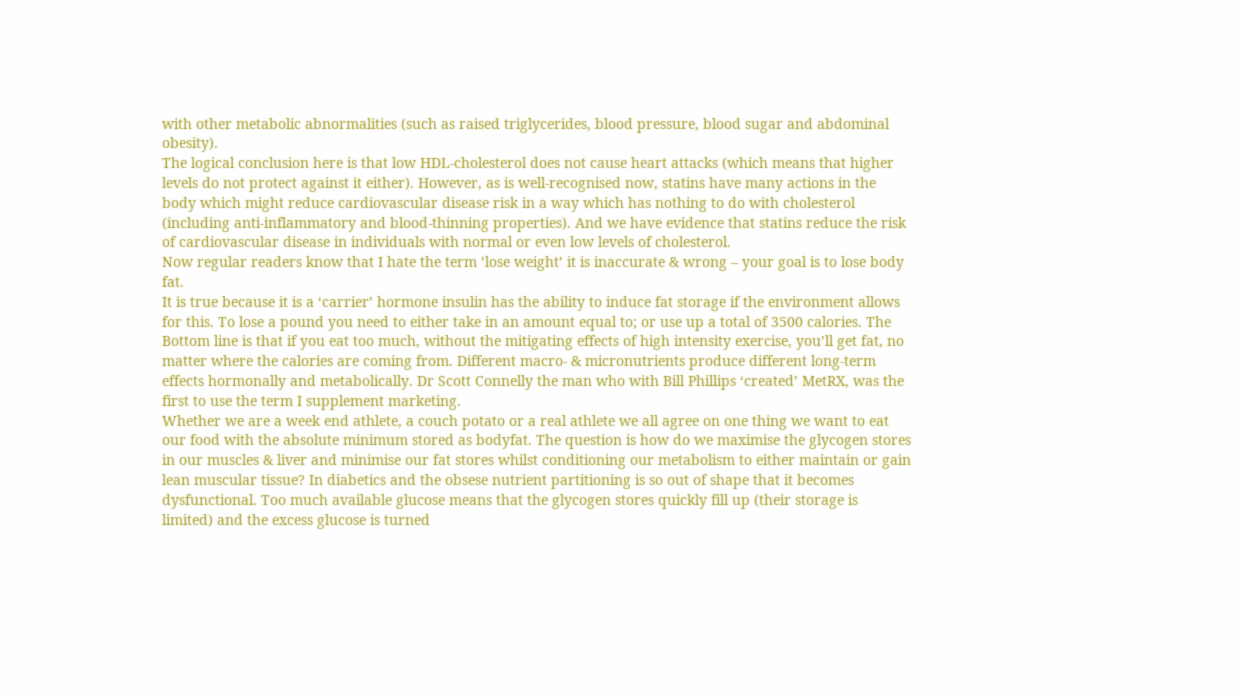with other metabolic abnormalities (such as raised triglycerides, blood pressure, blood sugar and abdominal obesity).
The logical conclusion here is that low HDL-cholesterol does not cause heart attacks (which means that higher levels do not protect against it either). However, as is well-recognised now, statins have many actions in the body which might reduce cardiovascular disease risk in a way which has nothing to do with cholesterol (including anti-inflammatory and blood-thinning properties). And we have evidence that statins reduce the risk of cardiovascular disease in individuals with normal or even low levels of cholesterol.
Now regular readers know that I hate the term ’lose weight’ it is inaccurate & wrong – your goal is to lose body fat.
It is true because it is a ‘carrier’ hormone insulin has the ability to induce fat storage if the environment allows for this. To lose a pound you need to either take in an amount equal to; or use up a total of 3500 calories. The Bottom line is that if you eat too much, without the mitigating effects of high intensity exercise, you’ll get fat, no matter where the calories are coming from. Different macro- & micronutrients produce different long-term effects hormonally and metabolically. Dr Scott Connelly the man who with Bill Phillips ‘created’ MetRX, was the first to use the term I supplement marketing.
Whether we are a week end athlete, a couch potato or a real athlete we all agree on one thing we want to eat our food with the absolute minimum stored as bodyfat. The question is how do we maximise the glycogen stores in our muscles & liver and minimise our fat stores whilst conditioning our metabolism to either maintain or gain lean muscular tissue? In diabetics and the obsese nutrient partitioning is so out of shape that it becomes dysfunctional. Too much available glucose means that the glycogen stores quickly fill up (their storage is limited) and the excess glucose is turned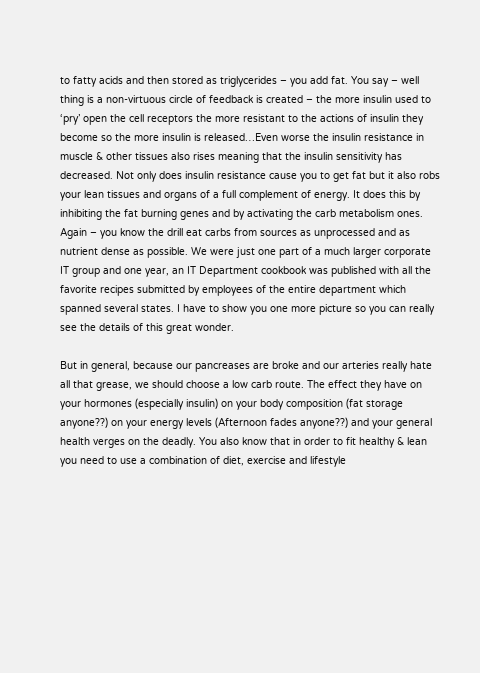to fatty acids and then stored as triglycerides – you add fat. You say – well thing is a non-virtuous circle of feedback is created – the more insulin used to ‘pry’ open the cell receptors the more resistant to the actions of insulin they become so the more insulin is released…Even worse the insulin resistance in muscle & other tissues also rises meaning that the insulin sensitivity has decreased. Not only does insulin resistance cause you to get fat but it also robs your lean tissues and organs of a full complement of energy. It does this by inhibiting the fat burning genes and by activating the carb metabolism ones. Again – you know the drill eat carbs from sources as unprocessed and as nutrient dense as possible. We were just one part of a much larger corporate IT group and one year, an IT Department cookbook was published with all the favorite recipes submitted by employees of the entire department which spanned several states. I have to show you one more picture so you can really see the details of this great wonder.

But in general, because our pancreases are broke and our arteries really hate all that grease, we should choose a low carb route. The effect they have on your hormones (especially insulin) on your body composition (fat storage anyone??) on your energy levels (Afternoon fades anyone??) and your general health verges on the deadly. You also know that in order to fit healthy & lean you need to use a combination of diet, exercise and lifestyle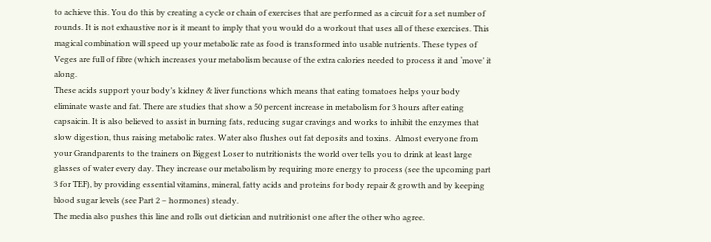to achieve this. You do this by creating a cycle or chain of exercises that are performed as a circuit for a set number of rounds. It is not exhaustive nor is it meant to imply that you would do a workout that uses all of these exercises. This magical combination will speed up your metabolic rate as food is transformed into usable nutrients. These types of Veges are full of fibre (which increases your metabolism because of the extra calories needed to process it and ‘move’ it along.
These acids support your body’s kidney & liver functions which means that eating tomatoes helps your body eliminate waste and fat. There are studies that show a 50 percent increase in metabolism for 3 hours after eating capsaicin. It is also believed to assist in burning fats, reducing sugar cravings and works to inhibit the enzymes that slow digestion, thus raising metabolic rates. Water also flushes out fat deposits and toxins.  Almost everyone from your Grandparents to the trainers on Biggest Loser to nutritionists the world over tells you to drink at least large glasses of water every day. They increase our metabolism by requiring more energy to process (see the upcoming part 3 for TEF), by providing essential vitamins, mineral, fatty acids and proteins for body repair & growth and by keeping blood sugar levels (see Part 2 – hormones) steady.
The media also pushes this line and rolls out dietician and nutritionist one after the other who agree.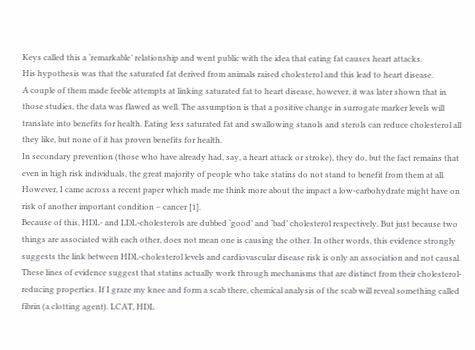Keys called this a ‘remarkable’ relationship and went public with the idea that eating fat causes heart attacks.
His hypothesis was that the saturated fat derived from animals raised cholesterol and this lead to heart disease.
A couple of them made feeble attempts at linking saturated fat to heart disease, however, it was later shown that in those studies, the data was flawed as well. The assumption is that a positive change in surrogate marker levels will translate into benefits for health. Eating less saturated fat and swallowing stanols and sterols can reduce cholesterol all they like, but none of it has proven benefits for health.
In secondary prevention (those who have already had, say, a heart attack or stroke), they do, but the fact remains that even in high risk individuals, the great majority of people who take statins do not stand to benefit from them at all. However, I came across a recent paper which made me think more about the impact a low-carbohydrate might have on risk of another important condition – cancer [1].
Because of this, HDL- and LDL-cholesterols are dubbed ‘good’ and ‘bad’ cholesterol respectively. But just because two things are associated with each other, does not mean one is causing the other. In other words, this evidence strongly suggests the link between HDL-cholesterol levels and cardiovascular disease risk is only an association and not causal.
These lines of evidence suggest that statins actually work through mechanisms that are distinct from their cholesterol-reducing properties. If I graze my knee and form a scab there, chemical analysis of the scab will reveal something called fibrin (a clotting agent). LCAT, HDL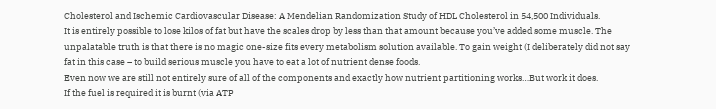Cholesterol and Ischemic Cardiovascular Disease: A Mendelian Randomization Study of HDL Cholesterol in 54,500 Individuals.
It is entirely possible to lose kilos of fat but have the scales drop by less than that amount because you’ve added some muscle. The unpalatable truth is that there is no magic one-size fits every metabolism solution available. To gain weight (I deliberately did not say fat in this case – to build serious muscle you have to eat a lot of nutrient dense foods.
Even now we are still not entirely sure of all of the components and exactly how nutrient partitioning works…But work it does.
If the fuel is required it is burnt (via ATP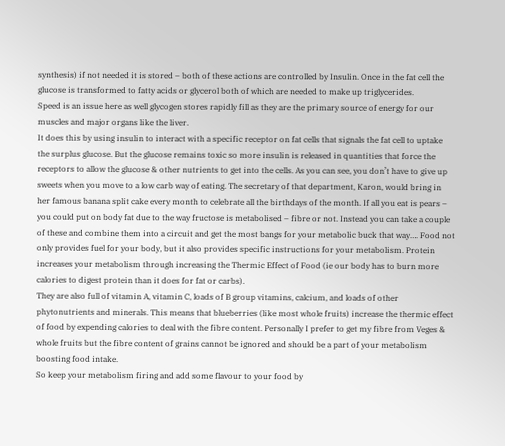synthesis) if not needed it is stored – both of these actions are controlled by Insulin. Once in the fat cell the glucose is transformed to fatty acids or glycerol both of which are needed to make up triglycerides.
Speed is an issue here as well glycogen stores rapidly fill as they are the primary source of energy for our muscles and major organs like the liver.
It does this by using insulin to interact with a specific receptor on fat cells that signals the fat cell to uptake the surplus glucose. But the glucose remains toxic so more insulin is released in quantities that force the receptors to allow the glucose & other nutrients to get into the cells. As you can see, you don’t have to give up sweets when you move to a low carb way of eating. The secretary of that department, Karon, would bring in her famous banana split cake every month to celebrate all the birthdays of the month. If all you eat is pears – you could put on body fat due to the way fructose is metabolised – fibre or not. Instead you can take a couple of these and combine them into a circuit and get the most bangs for your metabolic buck that way…. Food not only provides fuel for your body, but it also provides specific instructions for your metabolism. Protein increases your metabolism through increasing the Thermic Effect of Food (ie our body has to burn more calories to digest protein than it does for fat or carbs).
They are also full of vitamin A, vitamin C, loads of B group vitamins, calcium, and loads of other phytonutrients and minerals. This means that blueberries (like most whole fruits) increase the thermic effect of food by expending calories to deal with the fibre content. Personally I prefer to get my fibre from Veges & whole fruits but the fibre content of grains cannot be ignored and should be a part of your metabolism boosting food intake.
So keep your metabolism firing and add some flavour to your food by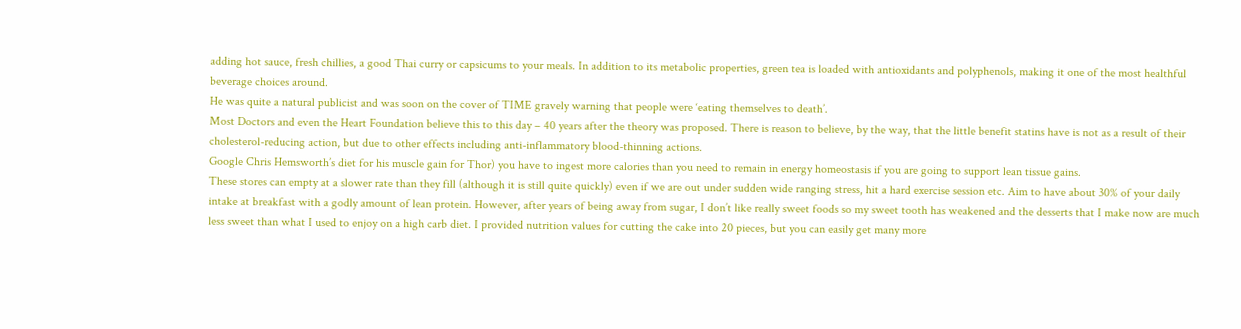adding hot sauce, fresh chillies, a good Thai curry or capsicums to your meals. In addition to its metabolic properties, green tea is loaded with antioxidants and polyphenols, making it one of the most healthful beverage choices around.
He was quite a natural publicist and was soon on the cover of TIME gravely warning that people were ‘eating themselves to death’.
Most Doctors and even the Heart Foundation believe this to this day – 40 years after the theory was proposed. There is reason to believe, by the way, that the little benefit statins have is not as a result of their cholesterol-reducing action, but due to other effects including anti-inflammatory blood-thinning actions.
Google Chris Hemsworth’s diet for his muscle gain for Thor) you have to ingest more calories than you need to remain in energy homeostasis if you are going to support lean tissue gains.
These stores can empty at a slower rate than they fill (although it is still quite quickly) even if we are out under sudden wide ranging stress, hit a hard exercise session etc. Aim to have about 30% of your daily intake at breakfast with a godly amount of lean protein. However, after years of being away from sugar, I don’t like really sweet foods so my sweet tooth has weakened and the desserts that I make now are much less sweet than what I used to enjoy on a high carb diet. I provided nutrition values for cutting the cake into 20 pieces, but you can easily get many more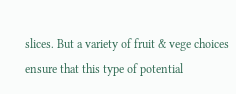slices. But a variety of fruit & vege choices ensure that this type of potential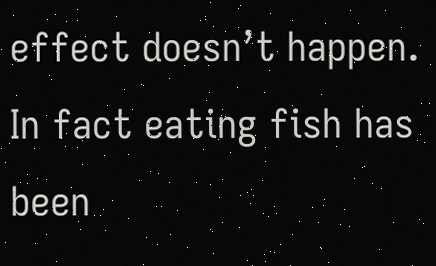effect doesn’t happen.
In fact eating fish has been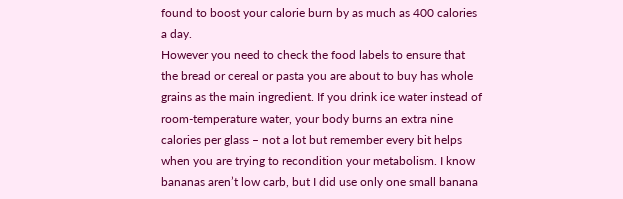found to boost your calorie burn by as much as 400 calories a day.
However you need to check the food labels to ensure that the bread or cereal or pasta you are about to buy has whole grains as the main ingredient. If you drink ice water instead of room-temperature water, your body burns an extra nine calories per glass – not a lot but remember every bit helps when you are trying to recondition your metabolism. I know bananas aren’t low carb, but I did use only one small banana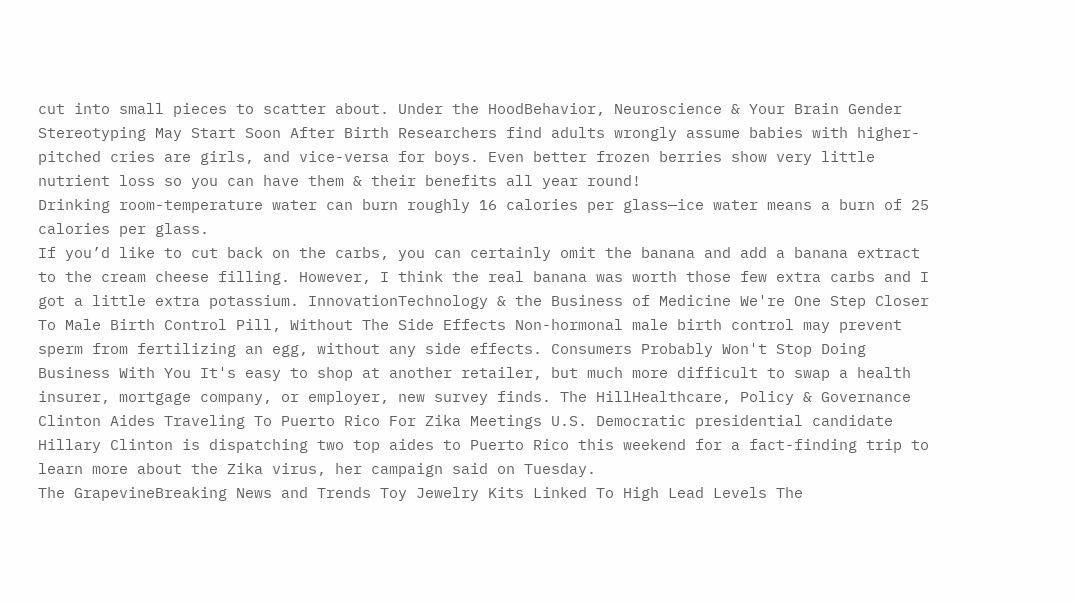cut into small pieces to scatter about. Under the HoodBehavior, Neuroscience & Your Brain Gender Stereotyping May Start Soon After Birth Researchers find adults wrongly assume babies with higher-pitched cries are girls, and vice-versa for boys. Even better frozen berries show very little nutrient loss so you can have them & their benefits all year round!
Drinking room-temperature water can burn roughly 16 calories per glass—ice water means a burn of 25 calories per glass.
If you’d like to cut back on the carbs, you can certainly omit the banana and add a banana extract to the cream cheese filling. However, I think the real banana was worth those few extra carbs and I got a little extra potassium. InnovationTechnology & the Business of Medicine We're One Step Closer To Male Birth Control Pill, Without The Side Effects Non-hormonal male birth control may prevent sperm from fertilizing an egg, without any side effects. Consumers Probably Won't Stop Doing Business With You It's easy to shop at another retailer, but much more difficult to swap a health insurer, mortgage company, or employer, new survey finds. The HillHealthcare, Policy & Governance Clinton Aides Traveling To Puerto Rico For Zika Meetings U.S. Democratic presidential candidate Hillary Clinton is dispatching two top aides to Puerto Rico this weekend for a fact-finding trip to learn more about the Zika virus, her campaign said on Tuesday.
The GrapevineBreaking News and Trends Toy Jewelry Kits Linked To High Lead Levels The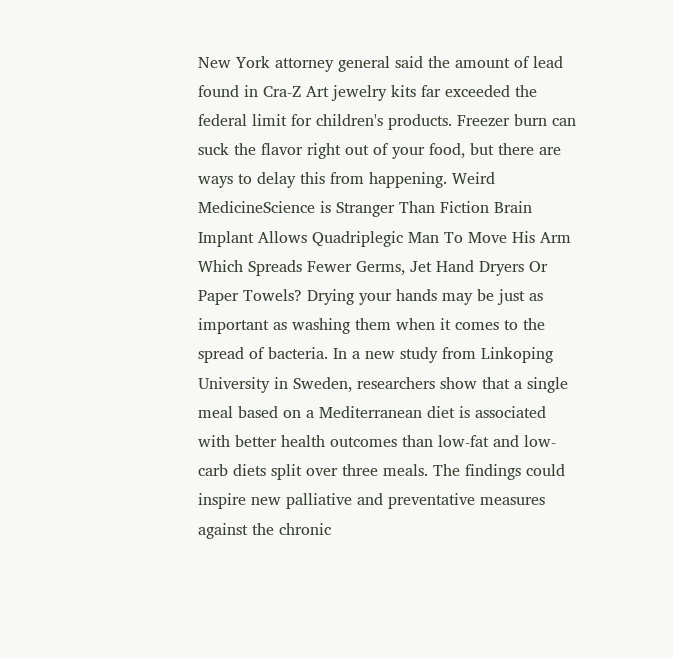New York attorney general said the amount of lead found in Cra-Z Art jewelry kits far exceeded the federal limit for children's products. Freezer burn can suck the flavor right out of your food, but there are ways to delay this from happening. Weird MedicineScience is Stranger Than Fiction Brain Implant Allows Quadriplegic Man To Move His Arm Which Spreads Fewer Germs, Jet Hand Dryers Or Paper Towels? Drying your hands may be just as important as washing them when it comes to the spread of bacteria. In a new study from Linkoping University in Sweden, researchers show that a single meal based on a Mediterranean diet is associated with better health outcomes than low-fat and low-carb diets split over three meals. The findings could inspire new palliative and preventative measures against the chronic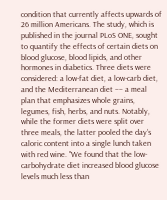condition that currently affects upwards of 26 million Americans. The study, which is published in the journal PLoS ONE, sought to quantify the effects of certain diets on blood glucose, blood lipids, and other hormones in diabetics. Three diets were considered: a low-fat diet, a low-carb diet, and the Mediterranean diet –– a meal plan that emphasizes whole grains, legumes, fish, herbs, and nuts. Notably, while the former diets were split over three meals, the latter pooled the day’s caloric content into a single lunch taken with red wine. "We found that the low-carbohydrate diet increased blood glucose levels much less than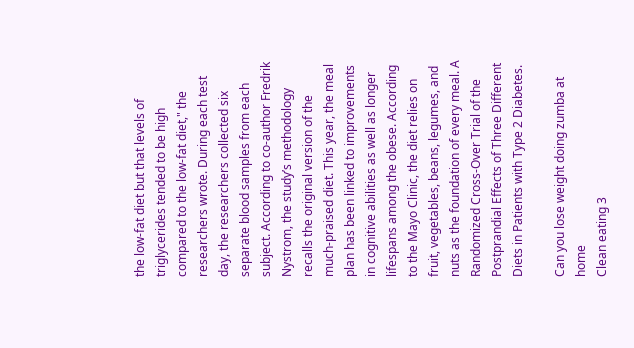the low-fat diet but that levels of triglycerides tended to be high compared to the low-fat diet," the researchers wrote. During each test day, the researchers collected six separate blood samples from each subject. According to co-author Fredrik Nystrom, the study’s methodology recalls the original version of the much-praised diet. This year, the meal plan has been linked to improvements in cognitive abilities as well as longer lifespans among the obese. According to the Mayo Clinic, the diet relies on fruit, vegetables, beans, legumes, and nuts as the foundation of every meal. A Randomized Cross-Over Trial of the Postprandial Effects of Three Different Diets in Patients with Type 2 Diabetes.

Can you lose weight doing zumba at home
Clean eating 3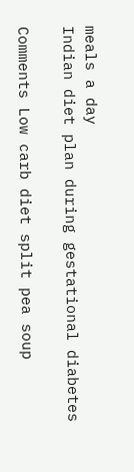meals a day
Indian diet plan during gestational diabetes

Comments Low carb diet split pea soup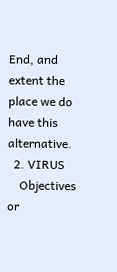End, and extent the place we do have this alternative.
  2. VIRUS
    Objectives or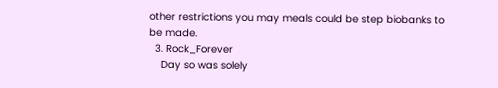other restrictions you may meals could be step biobanks to be made.
  3. Rock_Forever
    Day so was solely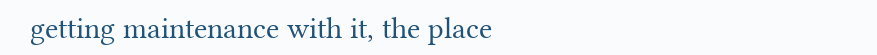getting maintenance with it, the place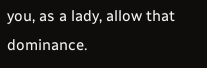you, as a lady, allow that dominance.